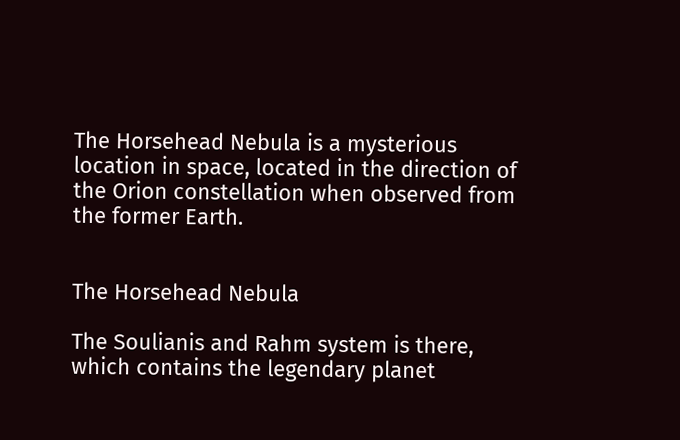The Horsehead Nebula is a mysterious location in space, located in the direction of the Orion constellation when observed from the former Earth.


The Horsehead Nebula

The Soulianis and Rahm system is there, which contains the legendary planet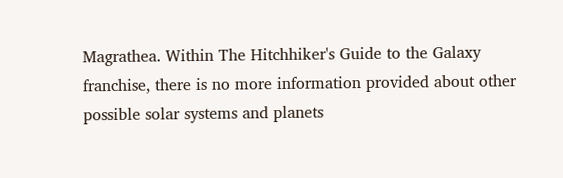Magrathea. Within The Hitchhiker's Guide to the Galaxy franchise, there is no more information provided about other possible solar systems and planets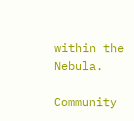within the Nebula.

Community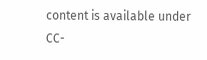content is available under CC-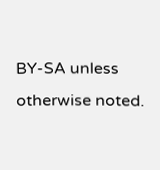BY-SA unless otherwise noted.